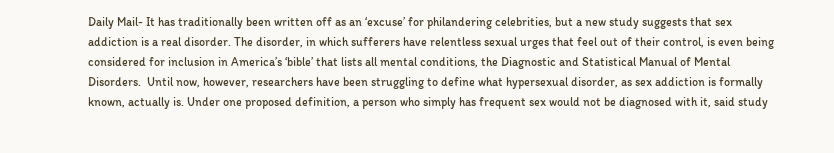Daily Mail- It has traditionally been written off as an ‘excuse’ for philandering celebrities, but a new study suggests that sex addiction is a real disorder. The disorder, in which sufferers have relentless sexual urges that feel out of their control, is even being considered for inclusion in America’s ‘bible’ that lists all mental conditions, the Diagnostic and Statistical Manual of Mental Disorders.  Until now, however, researchers have been struggling to define what hypersexual disorder, as sex addiction is formally known, actually is. Under one proposed definition, a person who simply has frequent sex would not be diagnosed with it, said study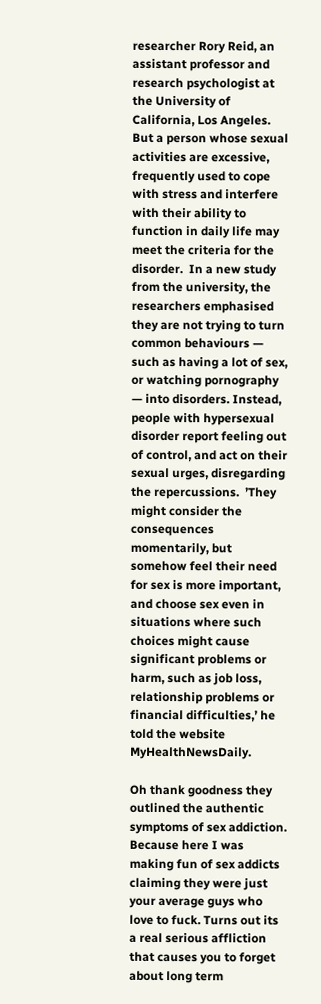researcher Rory Reid, an assistant professor and research psychologist at the University of California, Los Angeles. But a person whose sexual activities are excessive, frequently used to cope with stress and interfere with their ability to function in daily life may meet the criteria for the disorder.  In a new study from the university, the researchers emphasised  they are not trying to turn common behaviours — such as having a lot of sex, or watching pornography — into disorders. Instead, people with hypersexual disorder report feeling out of control, and act on their sexual urges, disregarding the repercussions.  ’They might consider the consequences momentarily, but somehow feel their need for sex is more important, and choose sex even in situations where such choices might cause significant problems or harm, such as job loss, relationship problems or financial difficulties,’ he told the website MyHealthNewsDaily.

Oh thank goodness they outlined the authentic symptoms of sex addiction. Because here I was making fun of sex addicts claiming they were just your average guys who love to fuck. Turns out its a real serious affliction that causes you to forget about long term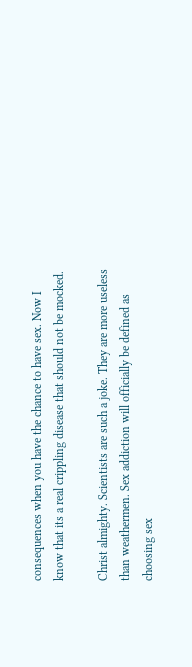consequences when you have the chance to have sex. Now I know that its a real crippling disease that should not be mocked.

Christ almighty. Scientists are such a joke. They are more useless than weathermen. Sex addiction will officially be defined as choosing sex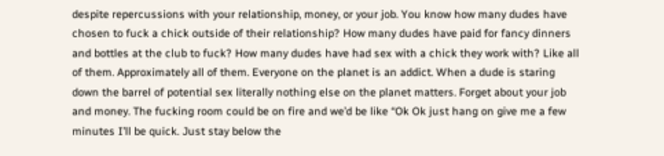despite repercussions with your relationship, money, or your job. You know how many dudes have chosen to fuck a chick outside of their relationship? How many dudes have paid for fancy dinners and bottles at the club to fuck? How many dudes have had sex with a chick they work with? Like all of them. Approximately all of them. Everyone on the planet is an addict. When a dude is staring down the barrel of potential sex literally nothing else on the planet matters. Forget about your job and money. The fucking room could be on fire and we’d be like “Ok Ok just hang on give me a few minutes I’ll be quick. Just stay below the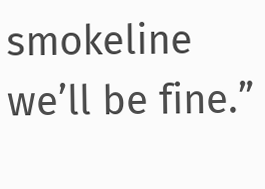smokeline we’ll be fine.”